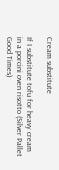Cream substitute

If I substitute tofu for heavy cream in a porcini oven risotto (Silver Pallet Good Times)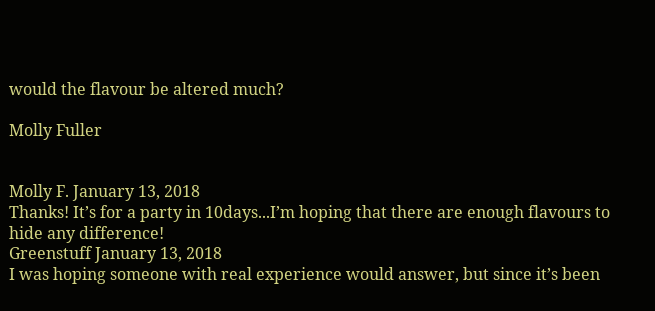would the flavour be altered much?

Molly Fuller


Molly F. January 13, 2018
Thanks! It’s for a party in 10days...I’m hoping that there are enough flavours to hide any difference!
Greenstuff January 13, 2018
I was hoping someone with real experience would answer, but since it’s been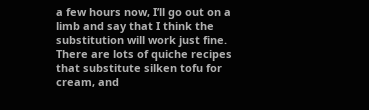a few hours now, I’ll go out on a limb and say that I think the substitution will work just fine. There are lots of quiche recipes that substitute silken tofu for cream, and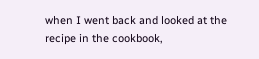when I went back and looked at the recipe in the cookbook,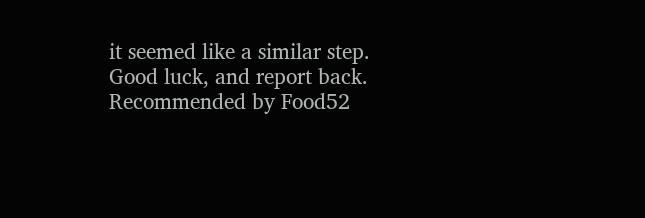it seemed like a similar step. Good luck, and report back.
Recommended by Food52